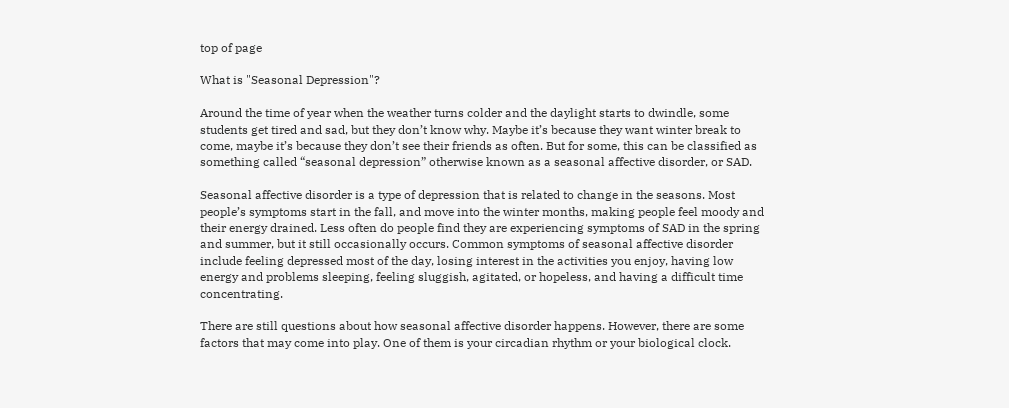top of page

What is "Seasonal Depression"?

Around the time of year when the weather turns colder and the daylight starts to dwindle, some students get tired and sad, but they don’t know why. Maybe it’s because they want winter break to come, maybe it’s because they don’t see their friends as often. But for some, this can be classified as something called “seasonal depression” otherwise known as a seasonal affective disorder, or SAD.

Seasonal affective disorder is a type of depression that is related to change in the seasons. Most people’s symptoms start in the fall, and move into the winter months, making people feel moody and their energy drained. Less often do people find they are experiencing symptoms of SAD in the spring and summer, but it still occasionally occurs. Common symptoms of seasonal affective disorder include feeling depressed most of the day, losing interest in the activities you enjoy, having low energy and problems sleeping, feeling sluggish, agitated, or hopeless, and having a difficult time concentrating.

There are still questions about how seasonal affective disorder happens. However, there are some factors that may come into play. One of them is your circadian rhythm or your biological clock.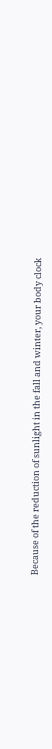Because of the reduction of sunlight in the fall and winter, your body clock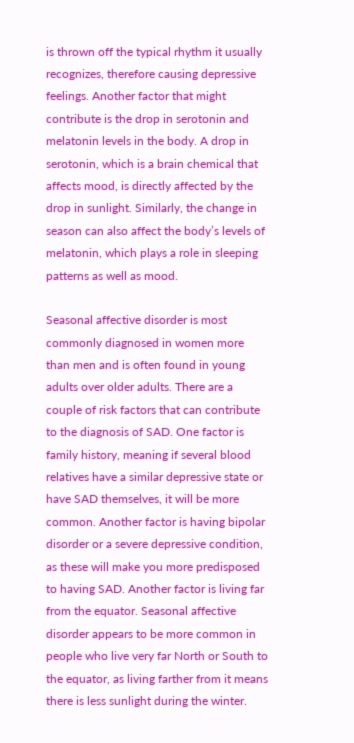is thrown off the typical rhythm it usually recognizes, therefore causing depressive feelings. Another factor that might contribute is the drop in serotonin and melatonin levels in the body. A drop in serotonin, which is a brain chemical that affects mood, is directly affected by the drop in sunlight. Similarly, the change in season can also affect the body’s levels of melatonin, which plays a role in sleeping patterns as well as mood.

Seasonal affective disorder is most commonly diagnosed in women more than men and is often found in young adults over older adults. There are a couple of risk factors that can contribute to the diagnosis of SAD. One factor is family history, meaning if several blood relatives have a similar depressive state or have SAD themselves, it will be more common. Another factor is having bipolar disorder or a severe depressive condition, as these will make you more predisposed to having SAD. Another factor is living far from the equator. Seasonal affective disorder appears to be more common in people who live very far North or South to the equator, as living farther from it means there is less sunlight during the winter.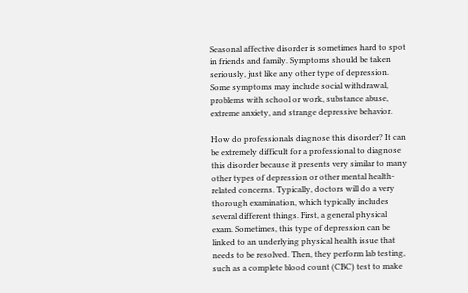Seasonal affective disorder is sometimes hard to spot in friends and family. Symptoms should be taken seriously, just like any other type of depression. Some symptoms may include social withdrawal, problems with school or work, substance abuse, extreme anxiety, and strange depressive behavior.

How do professionals diagnose this disorder? It can be extremely difficult for a professional to diagnose this disorder because it presents very similar to many other types of depression or other mental health-related concerns. Typically, doctors will do a very thorough examination, which typically includes several different things. First, a general physical exam. Sometimes, this type of depression can be linked to an underlying physical health issue that needs to be resolved. Then, they perform lab testing, such as a complete blood count (CBC) test to make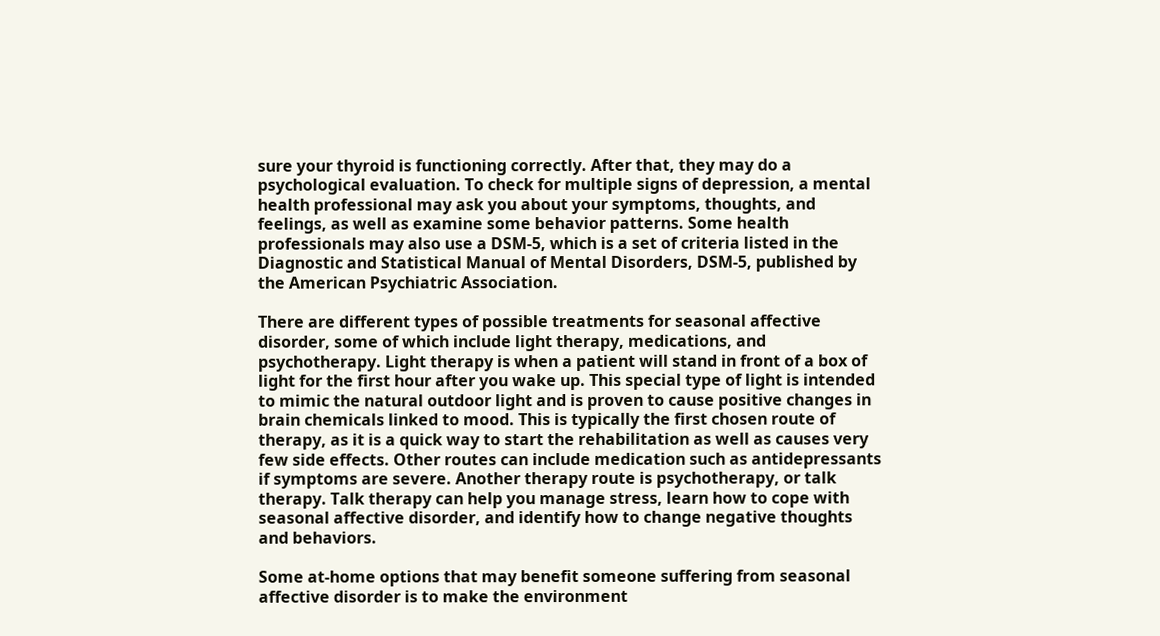sure your thyroid is functioning correctly. After that, they may do a psychological evaluation. To check for multiple signs of depression, a mental health professional may ask you about your symptoms, thoughts, and feelings, as well as examine some behavior patterns. Some health professionals may also use a DSM-5, which is a set of criteria listed in the Diagnostic and Statistical Manual of Mental Disorders, DSM-5, published by the American Psychiatric Association.

There are different types of possible treatments for seasonal affective disorder, some of which include light therapy, medications, and psychotherapy. Light therapy is when a patient will stand in front of a box of light for the first hour after you wake up. This special type of light is intended to mimic the natural outdoor light and is proven to cause positive changes in brain chemicals linked to mood. This is typically the first chosen route of therapy, as it is a quick way to start the rehabilitation as well as causes very few side effects. Other routes can include medication such as antidepressants if symptoms are severe. Another therapy route is psychotherapy, or talk therapy. Talk therapy can help you manage stress, learn how to cope with seasonal affective disorder, and identify how to change negative thoughts and behaviors.

Some at-home options that may benefit someone suffering from seasonal affective disorder is to make the environment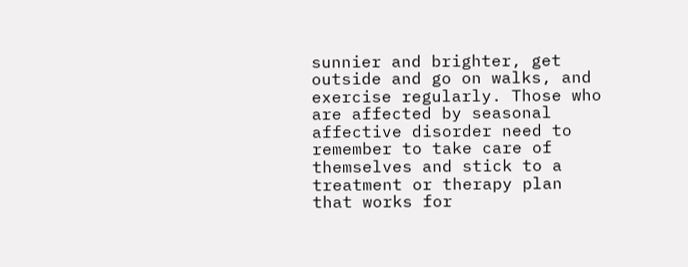sunnier and brighter, get outside and go on walks, and exercise regularly. Those who are affected by seasonal affective disorder need to remember to take care of themselves and stick to a treatment or therapy plan that works for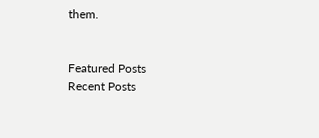them.


Featured Posts
Recent Posts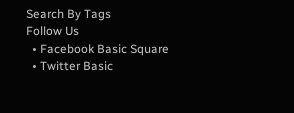Search By Tags
Follow Us
  • Facebook Basic Square
  • Twitter Basic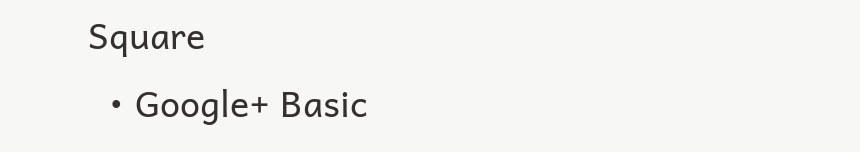Square
  • Google+ Basic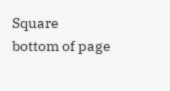Square
bottom of page